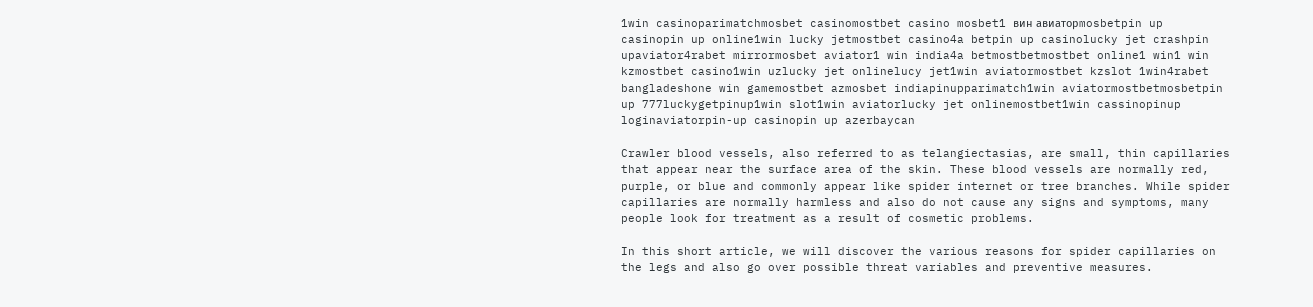1win casinoparimatchmosbet casinomostbet casino mosbet1 вин авиаторmosbetpin up casinopin up online1win lucky jetmostbet casino4a betpin up casinolucky jet crashpin upaviator4rabet mirrormosbet aviator1 win india4a betmostbetmostbet online1 win1 win kzmostbet casino1win uzlucky jet onlinelucy jet1win aviatormostbet kzslot 1win4rabet bangladeshone win gamemostbet azmosbet indiapinupparimatch1win aviatormostbetmosbetpin up 777luckygetpinup1win slot1win aviatorlucky jet onlinemostbet1win cassinopinup loginaviatorpin-up casinopin up azerbaycan

Crawler blood vessels, also referred to as telangiectasias, are small, thin capillaries that appear near the surface area of the skin. These blood vessels are normally red, purple, or blue and commonly appear like spider internet or tree branches. While spider capillaries are normally harmless and also do not cause any signs and symptoms, many people look for treatment as a result of cosmetic problems.

In this short article, we will discover the various reasons for spider capillaries on the legs and also go over possible threat variables and preventive measures.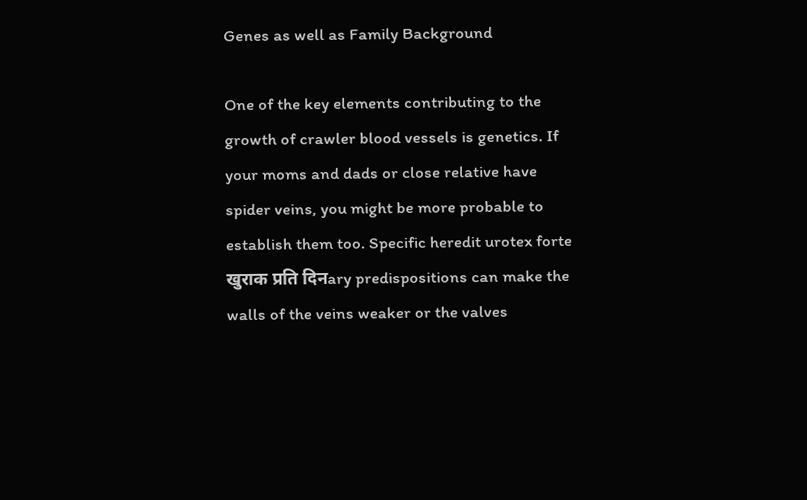Genes as well as Family Background

One of the key elements contributing to the growth of crawler blood vessels is genetics. If your moms and dads or close relative have spider veins, you might be more probable to establish them too. Specific heredit urotex forte खुराक प्रति दिनary predispositions can make the walls of the veins weaker or the valves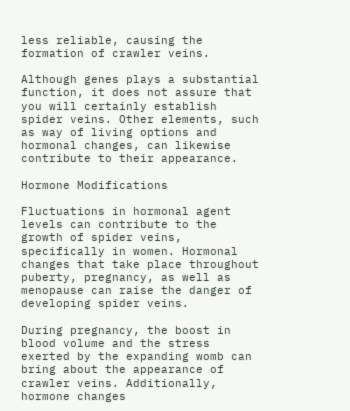less reliable, causing the formation of crawler veins.

Although genes plays a substantial function, it does not assure that you will certainly establish spider veins. Other elements, such as way of living options and hormonal changes, can likewise contribute to their appearance.

Hormone Modifications

Fluctuations in hormonal agent levels can contribute to the growth of spider veins, specifically in women. Hormonal changes that take place throughout puberty, pregnancy, as well as menopause can raise the danger of developing spider veins.

During pregnancy, the boost in blood volume and the stress exerted by the expanding womb can bring about the appearance of crawler veins. Additionally, hormone changes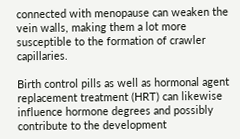connected with menopause can weaken the vein walls, making them a lot more susceptible to the formation of crawler capillaries.

Birth control pills as well as hormonal agent replacement treatment (HRT) can likewise influence hormone degrees and possibly contribute to the development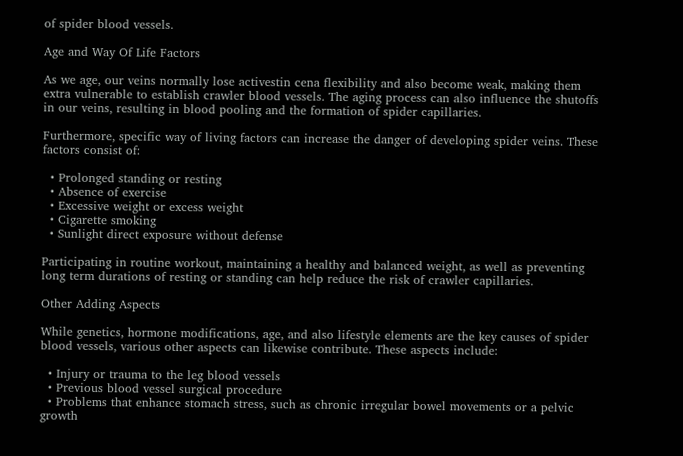of spider blood vessels.

Age and Way Of Life Factors

As we age, our veins normally lose activestin cena flexibility and also become weak, making them extra vulnerable to establish crawler blood vessels. The aging process can also influence the shutoffs in our veins, resulting in blood pooling and the formation of spider capillaries.

Furthermore, specific way of living factors can increase the danger of developing spider veins. These factors consist of:

  • Prolonged standing or resting
  • Absence of exercise
  • Excessive weight or excess weight
  • Cigarette smoking
  • Sunlight direct exposure without defense

Participating in routine workout, maintaining a healthy and balanced weight, as well as preventing long term durations of resting or standing can help reduce the risk of crawler capillaries.

Other Adding Aspects

While genetics, hormone modifications, age, and also lifestyle elements are the key causes of spider blood vessels, various other aspects can likewise contribute. These aspects include:

  • Injury or trauma to the leg blood vessels
  • Previous blood vessel surgical procedure
  • Problems that enhance stomach stress, such as chronic irregular bowel movements or a pelvic growth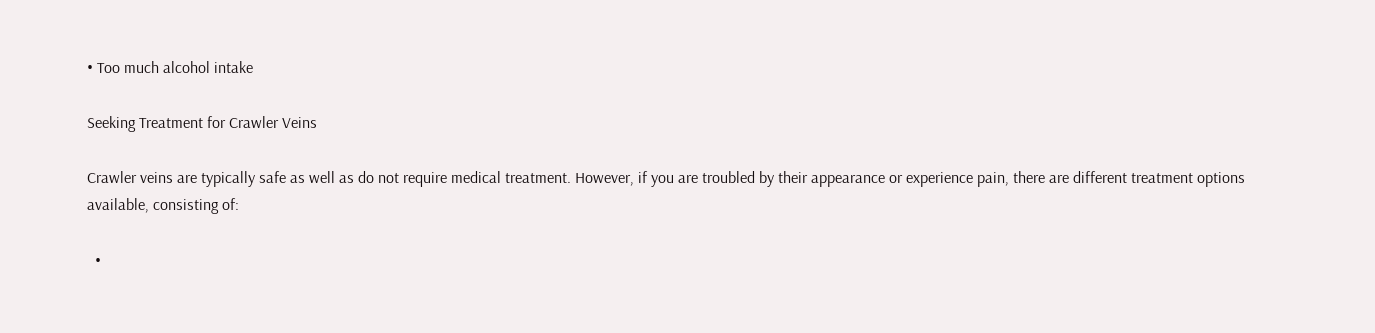• Too much alcohol intake

Seeking Treatment for Crawler Veins

Crawler veins are typically safe as well as do not require medical treatment. However, if you are troubled by their appearance or experience pain, there are different treatment options available, consisting of:

  •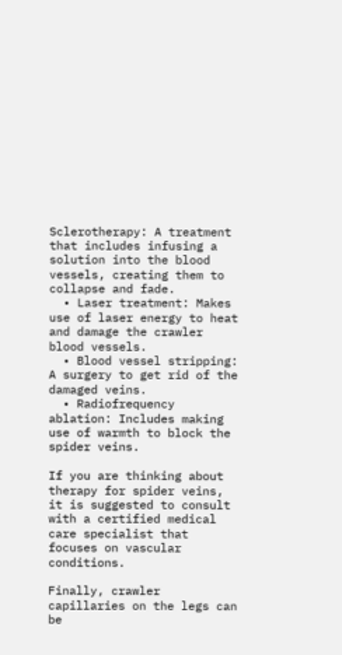Sclerotherapy: A treatment that includes infusing a solution into the blood vessels, creating them to collapse and fade.
  • Laser treatment: Makes use of laser energy to heat and damage the crawler blood vessels.
  • Blood vessel stripping: A surgery to get rid of the damaged veins.
  • Radiofrequency ablation: Includes making use of warmth to block the spider veins.

If you are thinking about therapy for spider veins, it is suggested to consult with a certified medical care specialist that focuses on vascular conditions.

Finally, crawler capillaries on the legs can be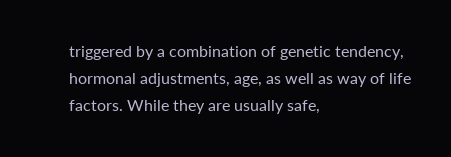triggered by a combination of genetic tendency, hormonal adjustments, age, as well as way of life factors. While they are usually safe,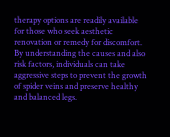therapy options are readily available for those who seek aesthetic renovation or remedy for discomfort. By understanding the causes and also risk factors, individuals can take aggressive steps to prevent the growth of spider veins and preserve healthy and balanced legs.